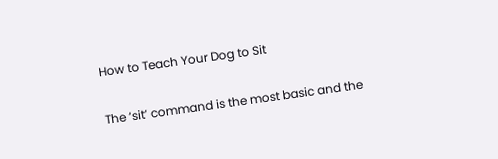How to Teach Your Dog to Sit

The ‘sit’ command is the most basic and the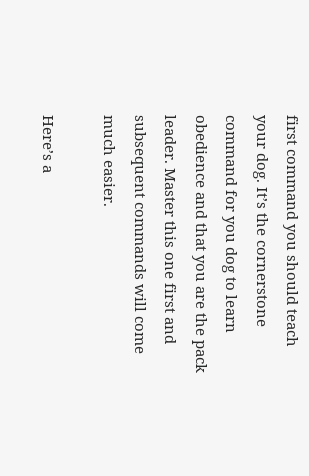first command you should teach your dog. It’s the cornerstone command for you dog to learn obedience and that you are the pack leader. Master this one first and subsequent commands will come much easier.

Here’s a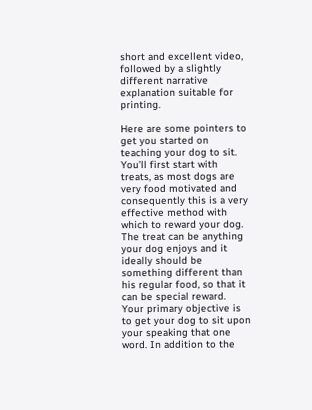short and excellent video, followed by a slightly different narrative explanation suitable for printing.

Here are some pointers to get you started on teaching your dog to sit.
You’ll first start with treats, as most dogs are very food motivated and consequently this is a very effective method with which to reward your dog. The treat can be anything your dog enjoys and it ideally should be something different than his regular food, so that it can be special reward.
Your primary objective is to get your dog to sit upon your speaking that one word. In addition to the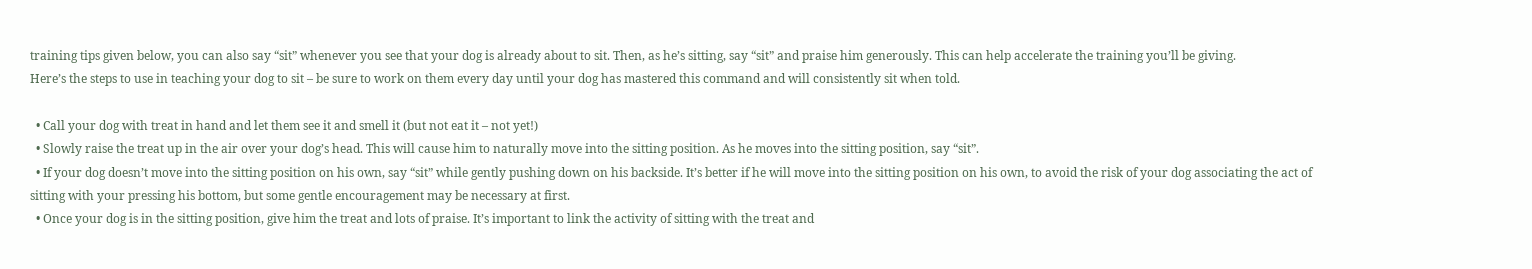training tips given below, you can also say “sit” whenever you see that your dog is already about to sit. Then, as he’s sitting, say “sit” and praise him generously. This can help accelerate the training you’ll be giving.
Here’s the steps to use in teaching your dog to sit – be sure to work on them every day until your dog has mastered this command and will consistently sit when told.

  • Call your dog with treat in hand and let them see it and smell it (but not eat it – not yet!)
  • Slowly raise the treat up in the air over your dog’s head. This will cause him to naturally move into the sitting position. As he moves into the sitting position, say “sit”.
  • If your dog doesn’t move into the sitting position on his own, say “sit” while gently pushing down on his backside. It’s better if he will move into the sitting position on his own, to avoid the risk of your dog associating the act of sitting with your pressing his bottom, but some gentle encouragement may be necessary at first.
  • Once your dog is in the sitting position, give him the treat and lots of praise. It’s important to link the activity of sitting with the treat and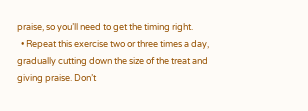praise, so you’ll need to get the timing right.
  • Repeat this exercise two or three times a day, gradually cutting down the size of the treat and giving praise. Don’t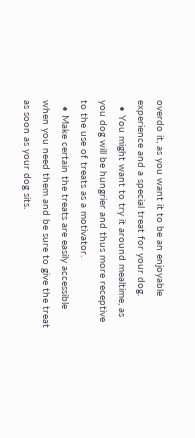overdo it, as you want it to be an enjoyable experience and a special treat for your dog.
  • You might want to try it around mealtime, as you dog will be hungrier and thus more receptive to the use of treats as a motivator.
  • Make certain the treats are easily accessible when you need them and be sure to give the treat as soon as your dog sits.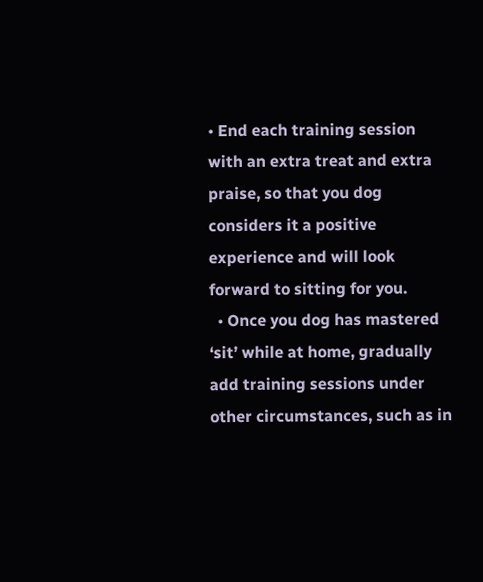• End each training session with an extra treat and extra praise, so that you dog considers it a positive experience and will look forward to sitting for you.
  • Once you dog has mastered ‘sit’ while at home, gradually add training sessions under other circumstances, such as in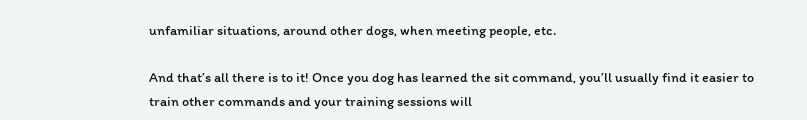unfamiliar situations, around other dogs, when meeting people, etc.

And that’s all there is to it! Once you dog has learned the sit command, you’ll usually find it easier to train other commands and your training sessions will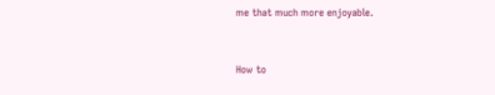me that much more enjoyable.


How to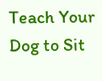Teach Your Dog to Sit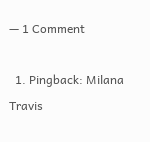— 1 Comment

  1. Pingback: Milana Travis